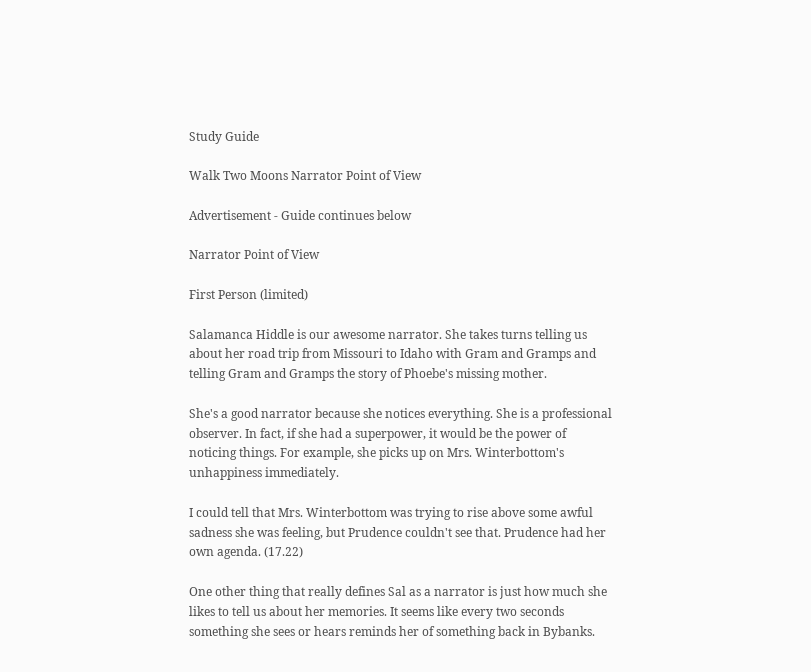Study Guide

Walk Two Moons Narrator Point of View

Advertisement - Guide continues below

Narrator Point of View

First Person (limited)

Salamanca Hiddle is our awesome narrator. She takes turns telling us about her road trip from Missouri to Idaho with Gram and Gramps and telling Gram and Gramps the story of Phoebe's missing mother.

She's a good narrator because she notices everything. She is a professional observer. In fact, if she had a superpower, it would be the power of noticing things. For example, she picks up on Mrs. Winterbottom's unhappiness immediately.

I could tell that Mrs. Winterbottom was trying to rise above some awful sadness she was feeling, but Prudence couldn't see that. Prudence had her own agenda. (17.22)

One other thing that really defines Sal as a narrator is just how much she likes to tell us about her memories. It seems like every two seconds something she sees or hears reminds her of something back in Bybanks.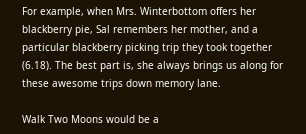For example, when Mrs. Winterbottom offers her blackberry pie, Sal remembers her mother, and a particular blackberry picking trip they took together (6.18). The best part is, she always brings us along for these awesome trips down memory lane.

Walk Two Moons would be a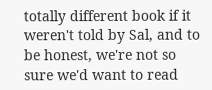totally different book if it weren't told by Sal, and to be honest, we're not so sure we'd want to read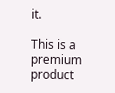it.

This is a premium product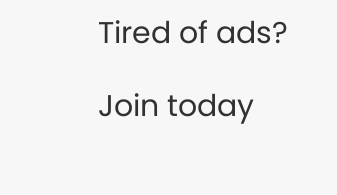Tired of ads?

Join today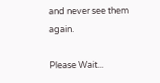and never see them again.

Please Wait...